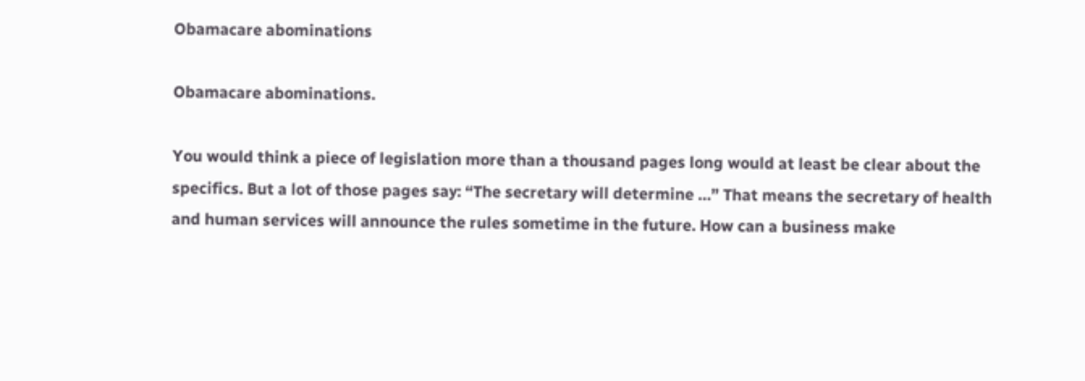Obamacare abominations

Obamacare abominations.

You would think a piece of legislation more than a thousand pages long would at least be clear about the specifics. But a lot of those pages say: “The secretary will determine …” That means the secretary of health and human services will announce the rules sometime in the future. How can a business make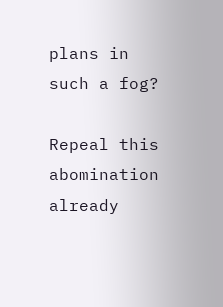plans in such a fog?

Repeal this abomination already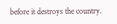before it destroys the country.